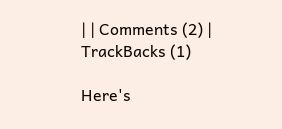| | Comments (2) | TrackBacks (1)

Here's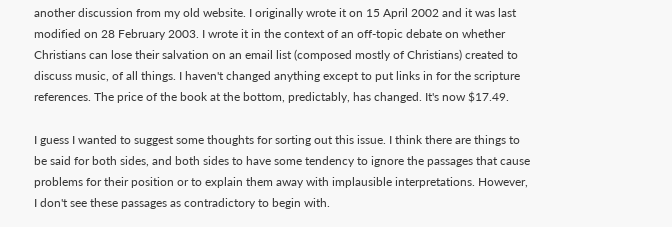another discussion from my old website. I originally wrote it on 15 April 2002 and it was last modified on 28 February 2003. I wrote it in the context of an off-topic debate on whether Christians can lose their salvation on an email list (composed mostly of Christians) created to discuss music, of all things. I haven't changed anything except to put links in for the scripture references. The price of the book at the bottom, predictably, has changed. It's now $17.49.

I guess I wanted to suggest some thoughts for sorting out this issue. I think there are things to be said for both sides, and both sides to have some tendency to ignore the passages that cause problems for their position or to explain them away with implausible interpretations. However, I don't see these passages as contradictory to begin with.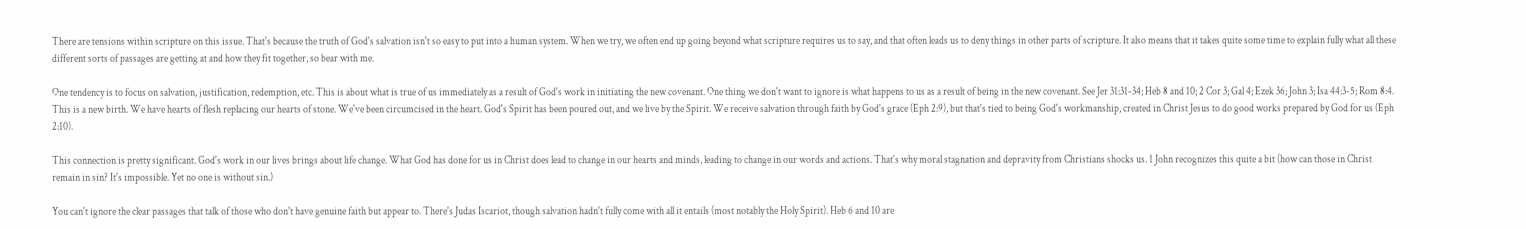There are tensions within scripture on this issue. That's because the truth of God's salvation isn't so easy to put into a human system. When we try, we often end up going beyond what scripture requires us to say, and that often leads us to deny things in other parts of scripture. It also means that it takes quite some time to explain fully what all these different sorts of passages are getting at and how they fit together, so bear with me.

One tendency is to focus on salvation, justification, redemption, etc. This is about what is true of us immediately as a result of God's work in initiating the new covenant. One thing we don't want to ignore is what happens to us as a result of being in the new covenant. See Jer 31:31-34; Heb 8 and 10; 2 Cor 3; Gal 4; Ezek 36; John 3; Isa 44:3-5; Rom 8:4. This is a new birth. We have hearts of flesh replacing our hearts of stone. We've been circumcised in the heart. God's Spirit has been poured out, and we live by the Spirit. We receive salvation through faith by God's grace (Eph 2:9), but that's tied to being God's workmanship, created in Christ Jesus to do good works prepared by God for us (Eph 2:10).

This connection is pretty significant. God's work in our lives brings about life change. What God has done for us in Christ does lead to change in our hearts and minds, leading to change in our words and actions. That's why moral stagnation and depravity from Christians shocks us. 1 John recognizes this quite a bit (how can those in Christ remain in sin? It's impossible. Yet no one is without sin.)

You can't ignore the clear passages that talk of those who don't have genuine faith but appear to. There's Judas Iscariot, though salvation hadn't fully come with all it entails (most notably the Holy Spirit). Heb 6 and 10 are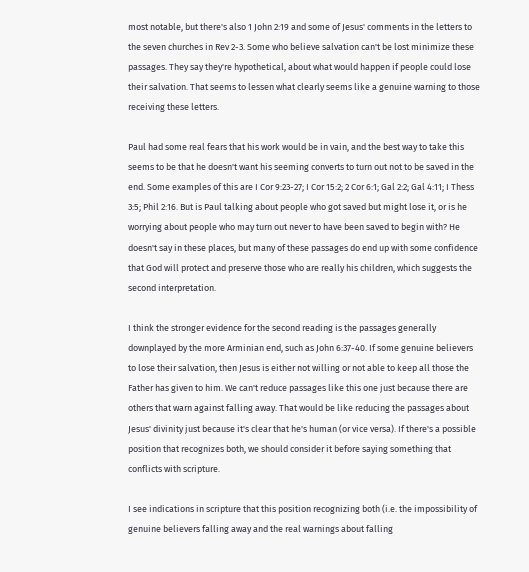most notable, but there's also 1 John 2:19 and some of Jesus' comments in the letters to the seven churches in Rev 2-3. Some who believe salvation can't be lost minimize these passages. They say they're hypothetical, about what would happen if people could lose their salvation. That seems to lessen what clearly seems like a genuine warning to those receiving these letters.

Paul had some real fears that his work would be in vain, and the best way to take this seems to be that he doesn't want his seeming converts to turn out not to be saved in the end. Some examples of this are I Cor 9:23-27; I Cor 15:2; 2 Cor 6:1; Gal 2:2; Gal 4:11; I Thess 3:5; Phil 2:16. But is Paul talking about people who got saved but might lose it, or is he worrying about people who may turn out never to have been saved to begin with? He doesn't say in these places, but many of these passages do end up with some confidence that God will protect and preserve those who are really his children, which suggests the second interpretation.

I think the stronger evidence for the second reading is the passages generally downplayed by the more Arminian end, such as John 6:37-40. If some genuine believers to lose their salvation, then Jesus is either not willing or not able to keep all those the Father has given to him. We can't reduce passages like this one just because there are others that warn against falling away. That would be like reducing the passages about Jesus' divinity just because it's clear that he's human (or vice versa). If there's a possible position that recognizes both, we should consider it before saying something that conflicts with scripture.

I see indications in scripture that this position recognizing both (i.e. the impossibility of genuine believers falling away and the real warnings about falling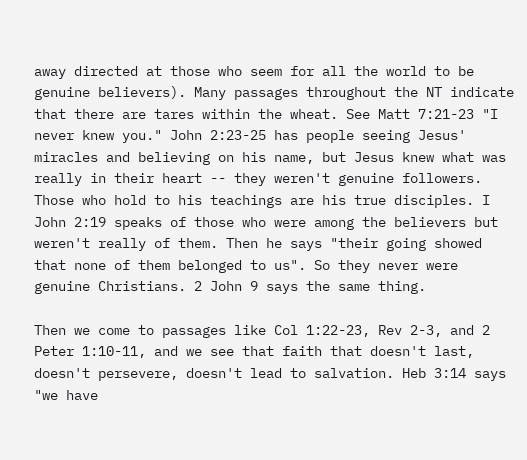away directed at those who seem for all the world to be genuine believers). Many passages throughout the NT indicate that there are tares within the wheat. See Matt 7:21-23 "I never knew you." John 2:23-25 has people seeing Jesus' miracles and believing on his name, but Jesus knew what was really in their heart -- they weren't genuine followers. Those who hold to his teachings are his true disciples. I John 2:19 speaks of those who were among the believers but weren't really of them. Then he says "their going showed that none of them belonged to us". So they never were genuine Christians. 2 John 9 says the same thing.

Then we come to passages like Col 1:22-23, Rev 2-3, and 2 Peter 1:10-11, and we see that faith that doesn't last, doesn't persevere, doesn't lead to salvation. Heb 3:14 says "we have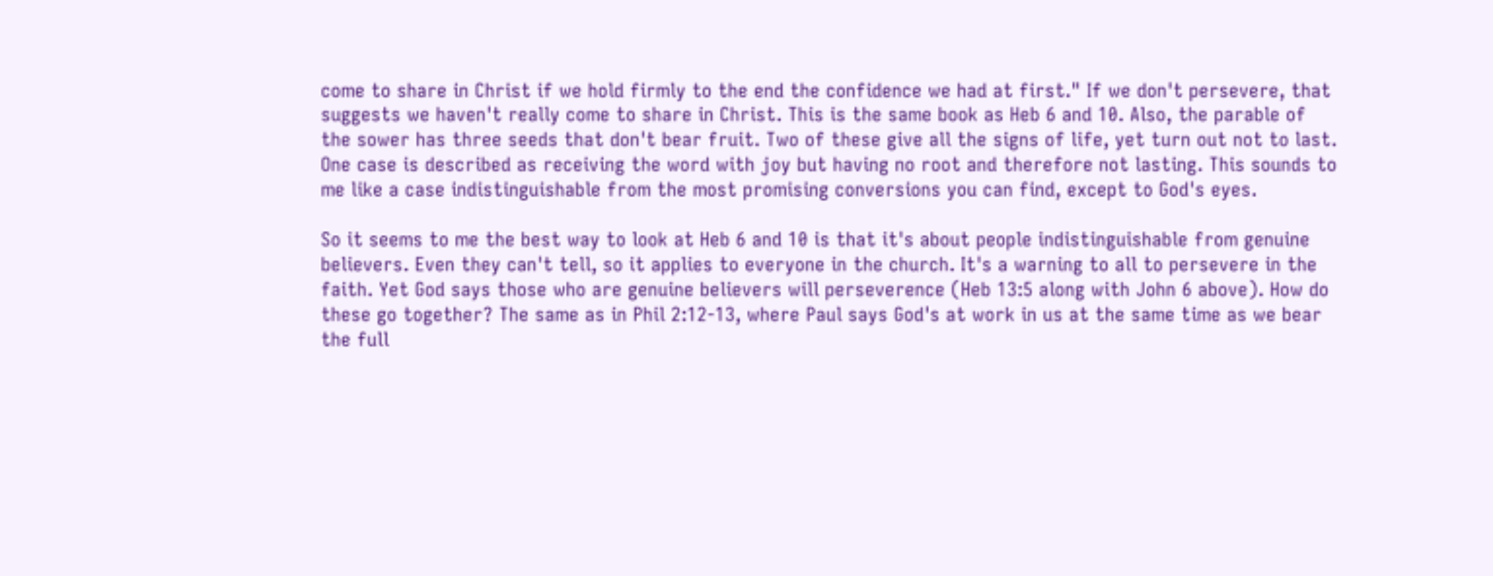come to share in Christ if we hold firmly to the end the confidence we had at first." If we don't persevere, that suggests we haven't really come to share in Christ. This is the same book as Heb 6 and 10. Also, the parable of the sower has three seeds that don't bear fruit. Two of these give all the signs of life, yet turn out not to last. One case is described as receiving the word with joy but having no root and therefore not lasting. This sounds to me like a case indistinguishable from the most promising conversions you can find, except to God's eyes.

So it seems to me the best way to look at Heb 6 and 10 is that it's about people indistinguishable from genuine believers. Even they can't tell, so it applies to everyone in the church. It's a warning to all to persevere in the faith. Yet God says those who are genuine believers will perseverence (Heb 13:5 along with John 6 above). How do these go together? The same as in Phil 2:12-13, where Paul says God's at work in us at the same time as we bear the full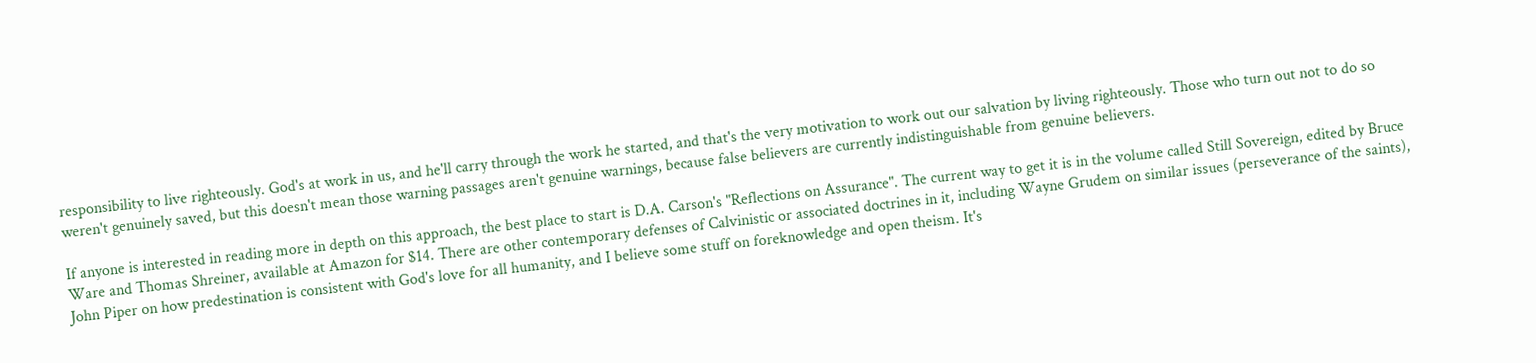responsibility to live righteously. God's at work in us, and he'll carry through the work he started, and that's the very motivation to work out our salvation by living righteously. Those who turn out not to do so weren't genuinely saved, but this doesn't mean those warning passages aren't genuine warnings, because false believers are currently indistinguishable from genuine believers.

If anyone is interested in reading more in depth on this approach, the best place to start is D.A. Carson's "Reflections on Assurance". The current way to get it is in the volume called Still Sovereign, edited by Bruce Ware and Thomas Shreiner, available at Amazon for $14. There are other contemporary defenses of Calvinistic or associated doctrines in it, including Wayne Grudem on similar issues (perseverance of the saints), John Piper on how predestination is consistent with God's love for all humanity, and I believe some stuff on foreknowledge and open theism. It's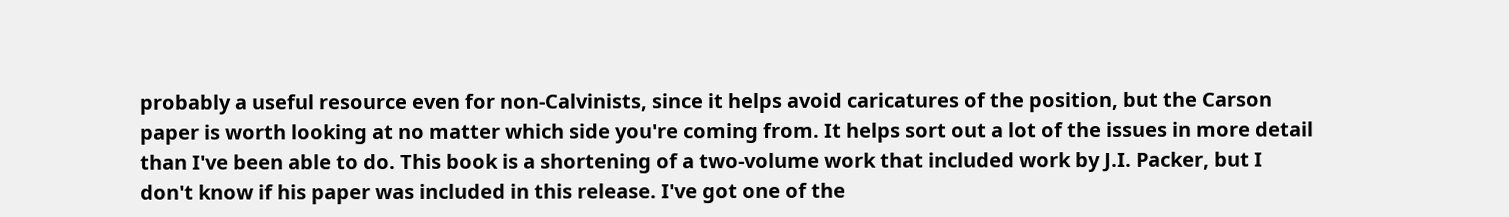probably a useful resource even for non-Calvinists, since it helps avoid caricatures of the position, but the Carson paper is worth looking at no matter which side you're coming from. It helps sort out a lot of the issues in more detail than I've been able to do. This book is a shortening of a two-volume work that included work by J.I. Packer, but I don't know if his paper was included in this release. I've got one of the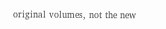original volumes, not the new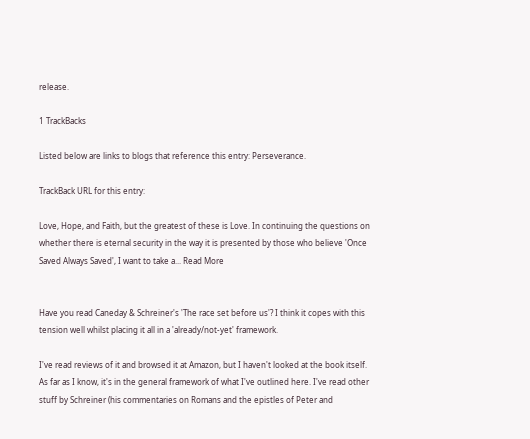release.

1 TrackBacks

Listed below are links to blogs that reference this entry: Perseverance.

TrackBack URL for this entry:

Love, Hope, and Faith, but the greatest of these is Love. In continuing the questions on whether there is eternal security in the way it is presented by those who believe 'Once Saved Always Saved', I want to take a... Read More


Have you read Caneday & Schreiner's 'The race set before us'? I think it copes with this tension well whilst placing it all in a 'already/not-yet' framework.

I've read reviews of it and browsed it at Amazon, but I haven't looked at the book itself. As far as I know, it's in the general framework of what I've outlined here. I've read other stuff by Schreiner (his commentaries on Romans and the epistles of Peter and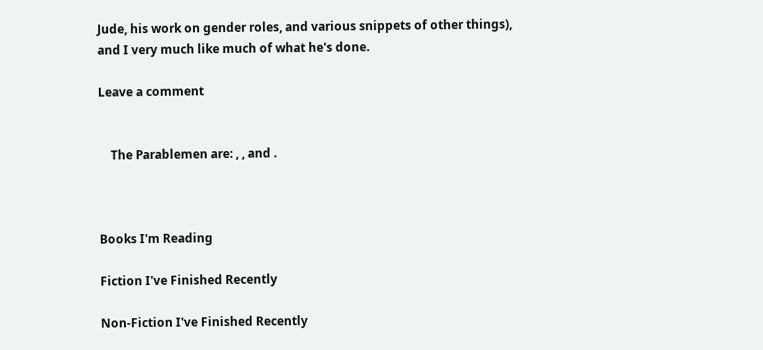Jude, his work on gender roles, and various snippets of other things), and I very much like much of what he's done.

Leave a comment


    The Parablemen are: , , and .



Books I'm Reading

Fiction I've Finished Recently

Non-Fiction I've Finished Recently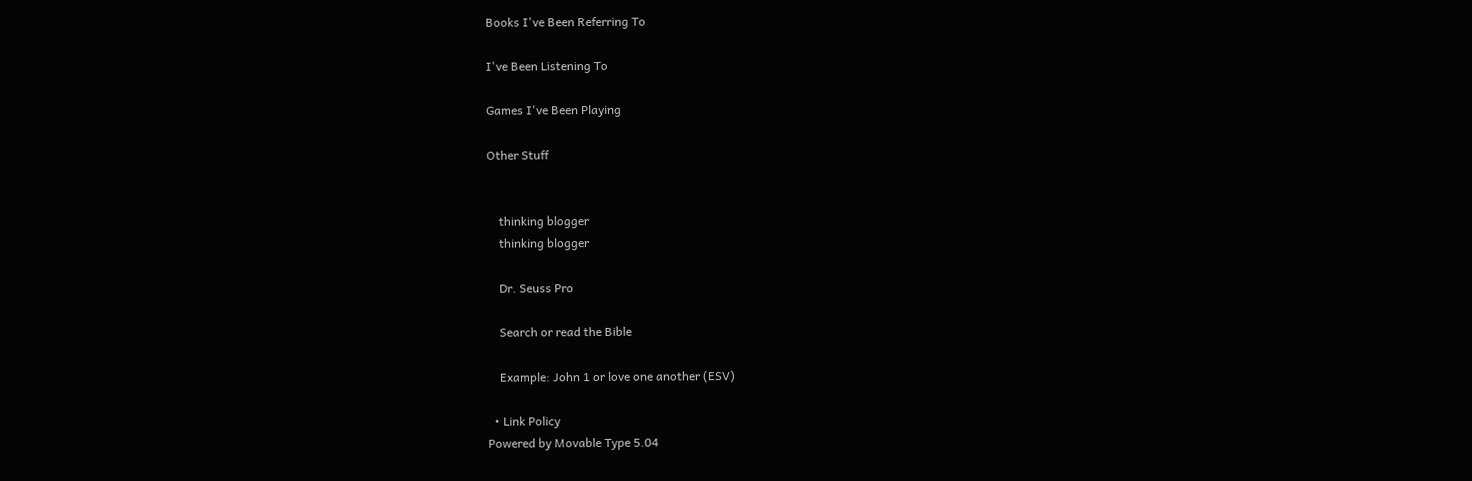Books I've Been Referring To

I've Been Listening To

Games I've Been Playing

Other Stuff


    thinking blogger
    thinking blogger

    Dr. Seuss Pro

    Search or read the Bible

    Example: John 1 or love one another (ESV)

  • Link Policy
Powered by Movable Type 5.04